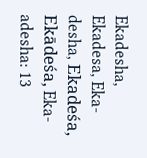Ekadesha, Ekadesa, Eka-desha, Ekadeśa, Ekādeśa, Eka-adesha: 13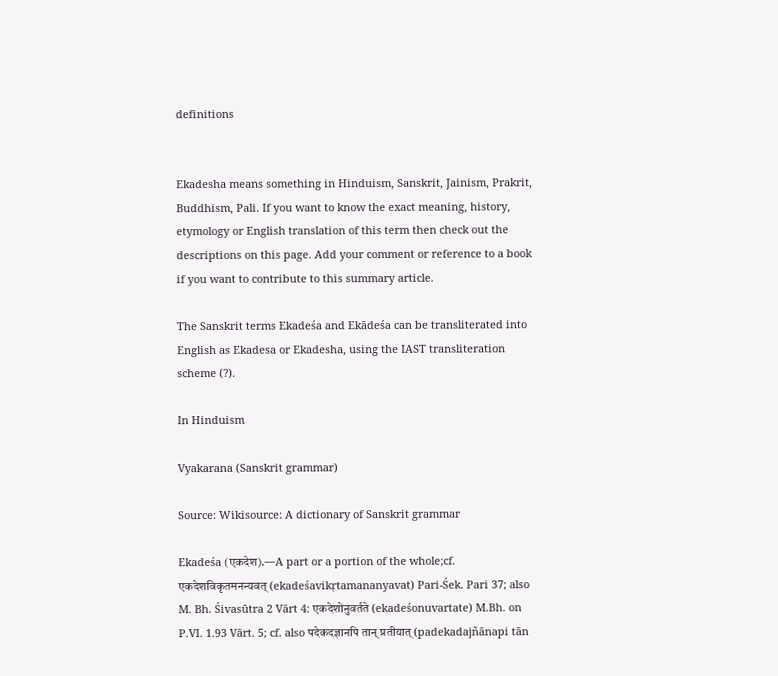definitions


Ekadesha means something in Hinduism, Sanskrit, Jainism, Prakrit, Buddhism, Pali. If you want to know the exact meaning, history, etymology or English translation of this term then check out the descriptions on this page. Add your comment or reference to a book if you want to contribute to this summary article.

The Sanskrit terms Ekadeśa and Ekādeśa can be transliterated into English as Ekadesa or Ekadesha, using the IAST transliteration scheme (?).

In Hinduism

Vyakarana (Sanskrit grammar)

Source: Wikisource: A dictionary of Sanskrit grammar

Ekadeśa (एकदेश).—A part or a portion of the whole;cf. एकदेशविकृतमनन्यवत् (ekadeśavikṛtamananyavat) Pari-Śek. Pari 37; also M. Bh. Śivasūtra 2 Vārt 4: एकदेशोनुवर्तते (ekadeśonuvartate) M.Bh. on P.VI. 1.93 Vārt. 5; cf. also पदेकदज्ञानपि तान् प्रतीयात् (padekadajñānapi tān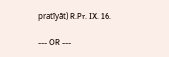pratīyāt) R.Pr. IX. 16.

--- OR ---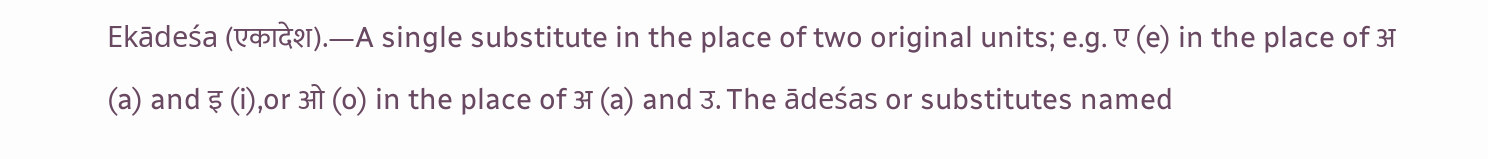Ekādeśa (एकादेश).—A single substitute in the place of two original units; e.g. ए (e) in the place of अ (a) and इ (i),or ओ (o) in the place of अ (a) and उ. The ādeśas or substitutes named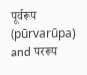पूर्वरूप (pūrvarūpa) and पररूप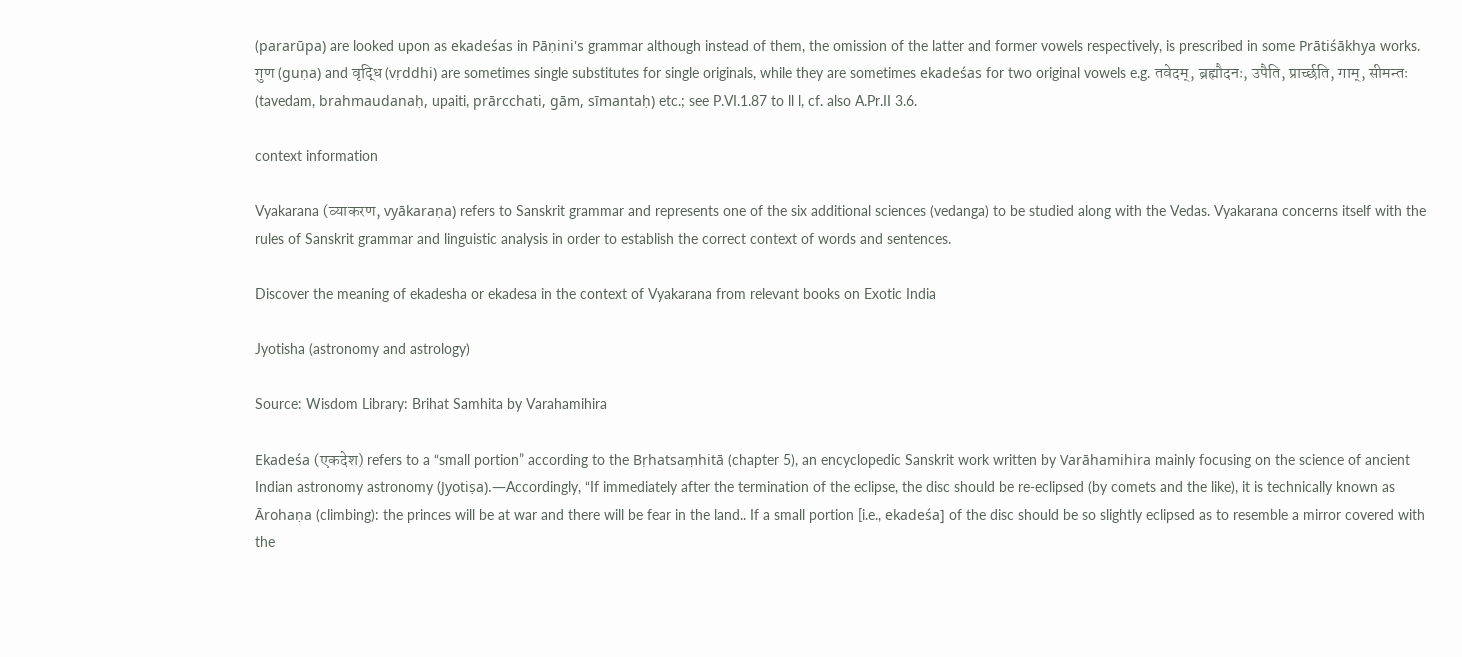(pararūpa) are looked upon as ekadeśas in Pāṇini's grammar although instead of them, the omission of the latter and former vowels respectively, is prescribed in some Prātiśākhya works. गुण (guṇa) and वृद्धि (vṛddhi) are sometimes single substitutes for single originals, while they are sometimes ekadeśas for two original vowels e.g. तवेदम्, ब्रह्मौदनः, उपैति, प्रार्च्छति, गाम्, सीमन्तः (tavedam, brahmaudanaḥ, upaiti, prārcchati, gām, sīmantaḥ) etc.; see P.VI.1.87 to ll l, cf. also A.Pr.II 3.6.

context information

Vyakarana (व्याकरण, vyākaraṇa) refers to Sanskrit grammar and represents one of the six additional sciences (vedanga) to be studied along with the Vedas. Vyakarana concerns itself with the rules of Sanskrit grammar and linguistic analysis in order to establish the correct context of words and sentences.

Discover the meaning of ekadesha or ekadesa in the context of Vyakarana from relevant books on Exotic India

Jyotisha (astronomy and astrology)

Source: Wisdom Library: Brihat Samhita by Varahamihira

Ekadeśa (एकदेश) refers to a “small portion” according to the Bṛhatsaṃhitā (chapter 5), an encyclopedic Sanskrit work written by Varāhamihira mainly focusing on the science of ancient Indian astronomy astronomy (Jyotiṣa).—Accordingly, “If immediately after the termination of the eclipse, the disc should be re-eclipsed (by comets and the like), it is technically known as Ārohaṇa (climbing): the princes will be at war and there will be fear in the land.. If a small portion [i.e., ekadeśa] of the disc should be so slightly eclipsed as to resemble a mirror covered with the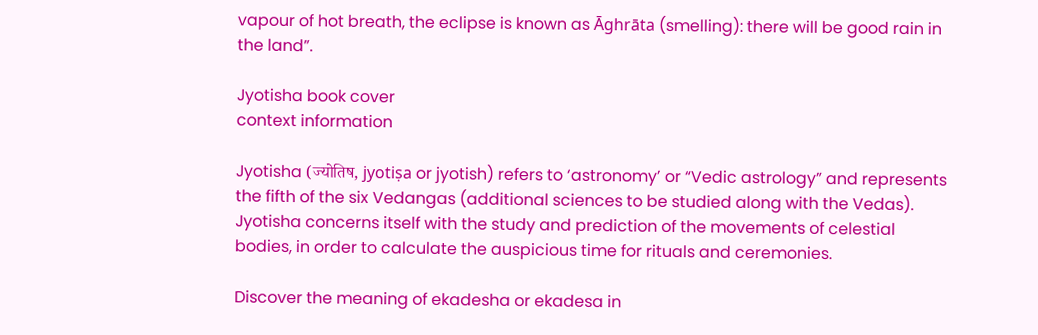vapour of hot breath, the eclipse is known as Āghrāta (smelling): there will be good rain in the land”.

Jyotisha book cover
context information

Jyotisha (ज्योतिष, jyotiṣa or jyotish) refers to ‘astronomy’ or “Vedic astrology” and represents the fifth of the six Vedangas (additional sciences to be studied along with the Vedas). Jyotisha concerns itself with the study and prediction of the movements of celestial bodies, in order to calculate the auspicious time for rituals and ceremonies.

Discover the meaning of ekadesha or ekadesa in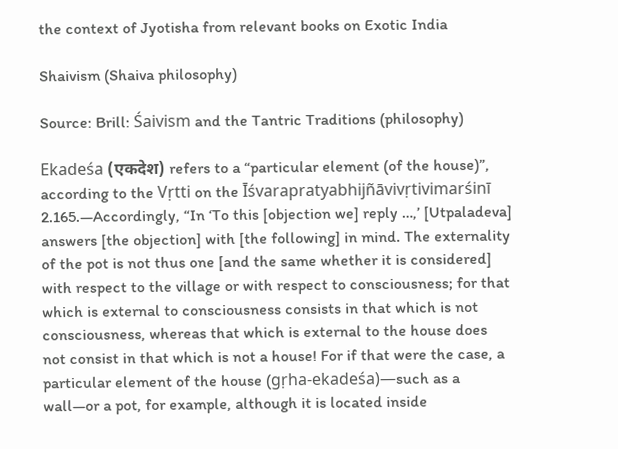the context of Jyotisha from relevant books on Exotic India

Shaivism (Shaiva philosophy)

Source: Brill: Śaivism and the Tantric Traditions (philosophy)

Ekadeśa (एकदेश) refers to a “particular element (of the house)”, according to the Vṛtti on the Īśvarapratyabhijñāvivṛtivimarśinī 2.165.—Accordingly, “In ‘To this [objection we] reply …,’ [Utpaladeva] answers [the objection] with [the following] in mind. The externality of the pot is not thus one [and the same whether it is considered] with respect to the village or with respect to consciousness; for that which is external to consciousness consists in that which is not consciousness, whereas that which is external to the house does not consist in that which is not a house! For if that were the case, a particular element of the house (gṛha-ekadeśa)—such as a wall—or a pot, for example, although it is located inside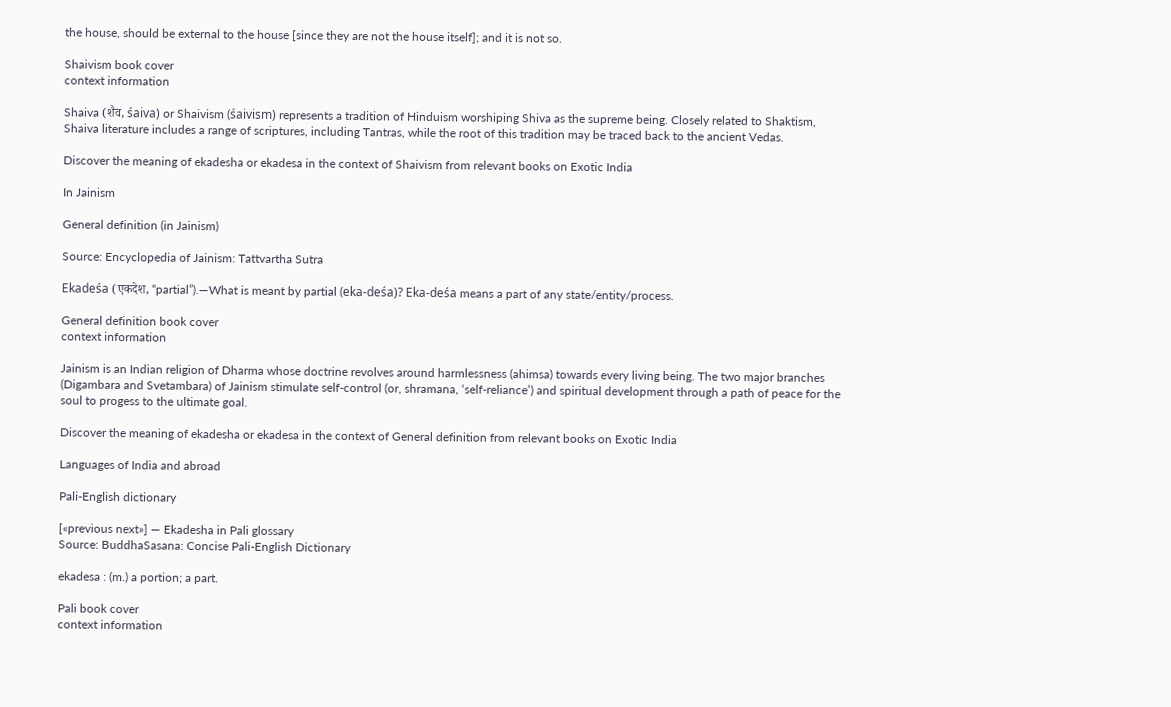the house, should be external to the house [since they are not the house itself]; and it is not so.

Shaivism book cover
context information

Shaiva (शैव, śaiva) or Shaivism (śaivism) represents a tradition of Hinduism worshiping Shiva as the supreme being. Closely related to Shaktism, Shaiva literature includes a range of scriptures, including Tantras, while the root of this tradition may be traced back to the ancient Vedas.

Discover the meaning of ekadesha or ekadesa in the context of Shaivism from relevant books on Exotic India

In Jainism

General definition (in Jainism)

Source: Encyclopedia of Jainism: Tattvartha Sutra

Ekadeśa (एकदेश, “partial”).—What is meant by partial (eka-deśa)? Eka-deśa means a part of any state/entity/process.

General definition book cover
context information

Jainism is an Indian religion of Dharma whose doctrine revolves around harmlessness (ahimsa) towards every living being. The two major branches (Digambara and Svetambara) of Jainism stimulate self-control (or, shramana, ‘self-reliance’) and spiritual development through a path of peace for the soul to progess to the ultimate goal.

Discover the meaning of ekadesha or ekadesa in the context of General definition from relevant books on Exotic India

Languages of India and abroad

Pali-English dictionary

[«previous next»] — Ekadesha in Pali glossary
Source: BuddhaSasana: Concise Pali-English Dictionary

ekadesa : (m.) a portion; a part.

Pali book cover
context information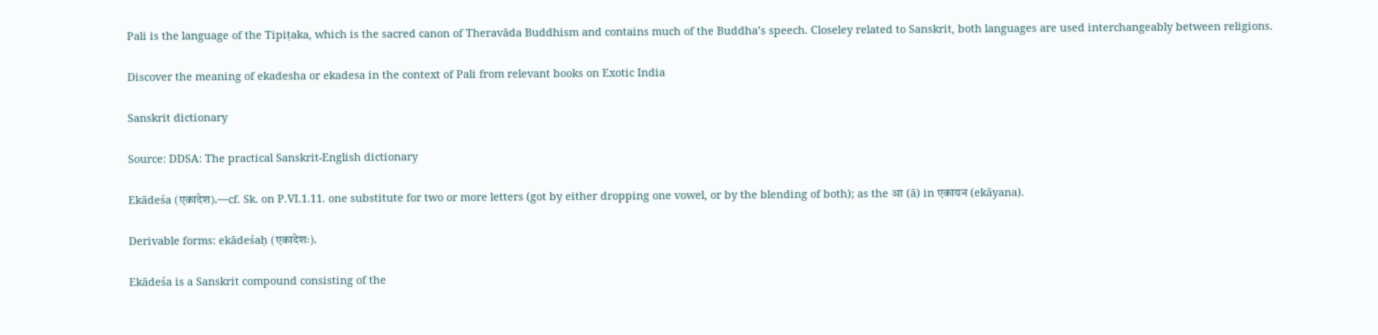Pali is the language of the Tipiṭaka, which is the sacred canon of Theravāda Buddhism and contains much of the Buddha’s speech. Closeley related to Sanskrit, both languages are used interchangeably between religions.

Discover the meaning of ekadesha or ekadesa in the context of Pali from relevant books on Exotic India

Sanskrit dictionary

Source: DDSA: The practical Sanskrit-English dictionary

Ekādeśa (एकादेश).—cf. Sk. on P.VI.1.11. one substitute for two or more letters (got by either dropping one vowel, or by the blending of both); as the आ (ā) in एकायन (ekāyana).

Derivable forms: ekādeśaḥ (एकादेशः).

Ekādeśa is a Sanskrit compound consisting of the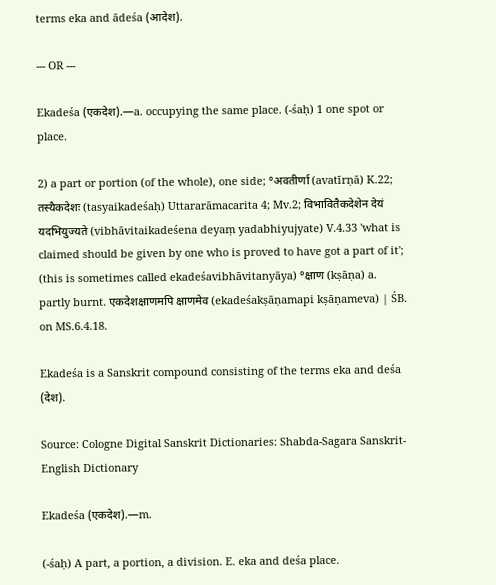terms eka and ādeśa (आदेश).

--- OR ---

Ekadeśa (एकदेश).—a. occupying the same place. (-śaḥ) 1 one spot or place.

2) a part or portion (of the whole), one side; °अवतीर्णा (avatīrṇā) K.22; तस्यैकदेशः (tasyaikadeśaḥ) Uttararāmacarita 4; Mv.2; विभावितैकदेशेन देयं यदभियुज्यते (vibhāvitaikadeśena deyaṃ yadabhiyujyate) V.4.33 'what is claimed should be given by one who is proved to have got a part of it'; (this is sometimes called ekadeśavibhāvitanyāya) °क्षाण (kṣāṇa) a. partly burnt. एकदेशक्षाणमपि क्षाणमेव (ekadeśakṣāṇamapi kṣāṇameva) | ŚB. on MS.6.4.18.

Ekadeśa is a Sanskrit compound consisting of the terms eka and deśa (देश).

Source: Cologne Digital Sanskrit Dictionaries: Shabda-Sagara Sanskrit-English Dictionary

Ekadeśa (एकदेश).—m.

(-śaḥ) A part, a portion, a division. E. eka and deśa place.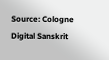Source: Cologne Digital Sanskrit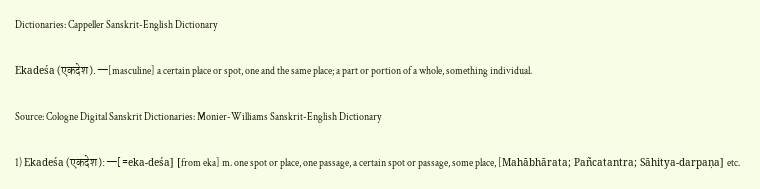Dictionaries: Cappeller Sanskrit-English Dictionary

Ekadeśa (एकदेश).—[masculine] a certain place or spot, one and the same place; a part or portion of a whole, something individual.

Source: Cologne Digital Sanskrit Dictionaries: Monier-Williams Sanskrit-English Dictionary

1) Ekadeśa (एकदेश):—[=eka-deśa] [from eka] m. one spot or place, one passage, a certain spot or passage, some place, [Mahābhārata; Pañcatantra; Sāhitya-darpaṇa] etc.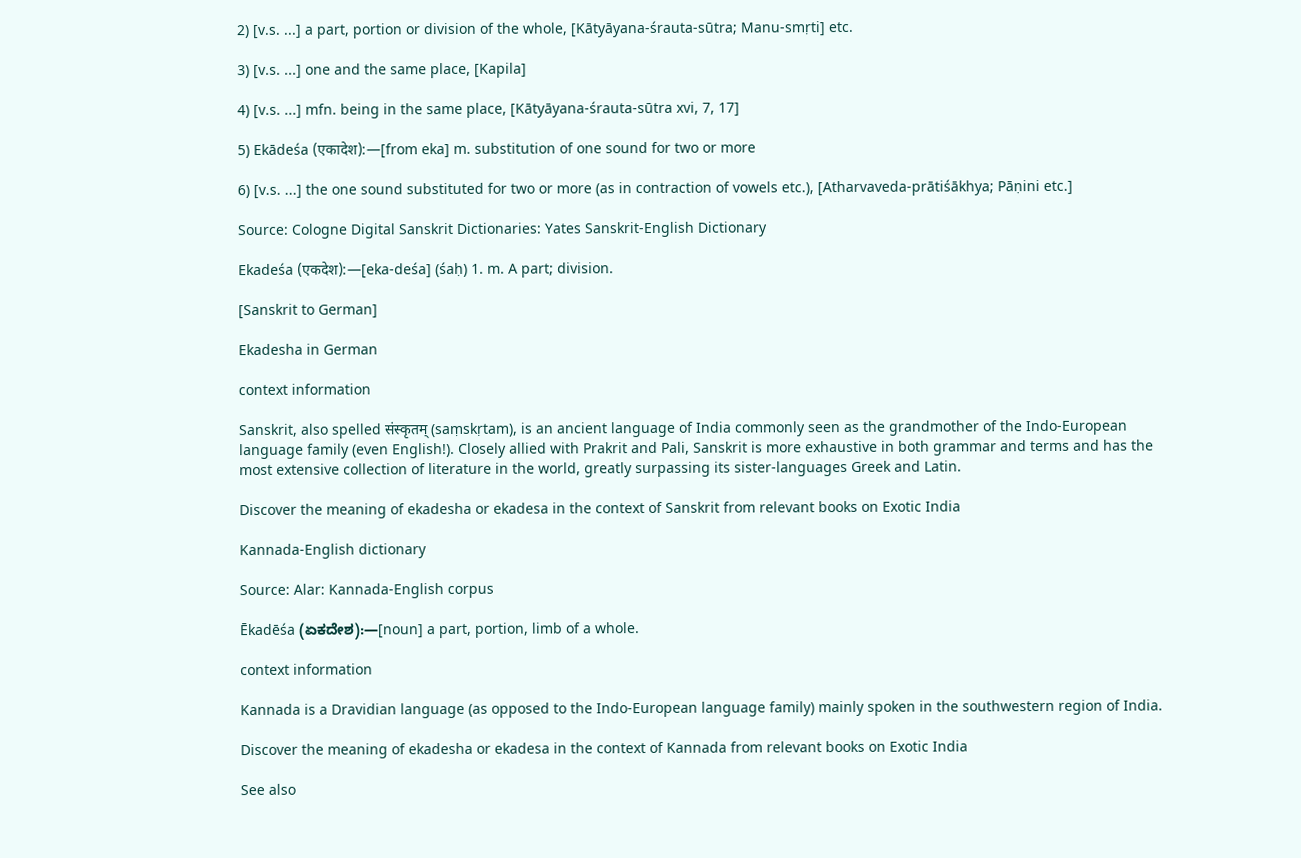2) [v.s. ...] a part, portion or division of the whole, [Kātyāyana-śrauta-sūtra; Manu-smṛti] etc.

3) [v.s. ...] one and the same place, [Kapila]

4) [v.s. ...] mfn. being in the same place, [Kātyāyana-śrauta-sūtra xvi, 7, 17]

5) Ekādeśa (एकादेश):—[from eka] m. substitution of one sound for two or more

6) [v.s. ...] the one sound substituted for two or more (as in contraction of vowels etc.), [Atharvaveda-prātiśākhya; Pāṇini etc.]

Source: Cologne Digital Sanskrit Dictionaries: Yates Sanskrit-English Dictionary

Ekadeśa (एकदेश):—[eka-deśa] (śaḥ) 1. m. A part; division.

[Sanskrit to German]

Ekadesha in German

context information

Sanskrit, also spelled संस्कृतम् (saṃskṛtam), is an ancient language of India commonly seen as the grandmother of the Indo-European language family (even English!). Closely allied with Prakrit and Pali, Sanskrit is more exhaustive in both grammar and terms and has the most extensive collection of literature in the world, greatly surpassing its sister-languages Greek and Latin.

Discover the meaning of ekadesha or ekadesa in the context of Sanskrit from relevant books on Exotic India

Kannada-English dictionary

Source: Alar: Kannada-English corpus

Ēkadēśa (ಏಕದೇಶ):—[noun] a part, portion, limb of a whole.

context information

Kannada is a Dravidian language (as opposed to the Indo-European language family) mainly spoken in the southwestern region of India.

Discover the meaning of ekadesha or ekadesa in the context of Kannada from relevant books on Exotic India

See also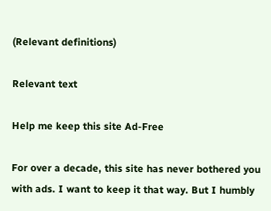(Relevant definitions)

Relevant text

Help me keep this site Ad-Free

For over a decade, this site has never bothered you with ads. I want to keep it that way. But I humbly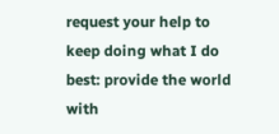request your help to keep doing what I do best: provide the world with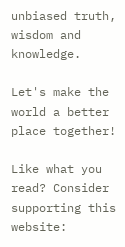unbiased truth, wisdom and knowledge.

Let's make the world a better place together!

Like what you read? Consider supporting this website: